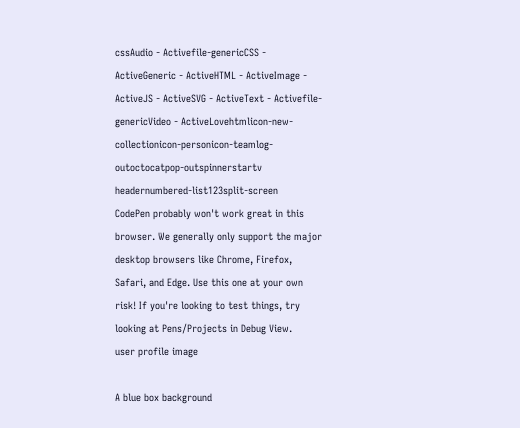cssAudio - Activefile-genericCSS - ActiveGeneric - ActiveHTML - ActiveImage - ActiveJS - ActiveSVG - ActiveText - Activefile-genericVideo - ActiveLovehtmlicon-new-collectionicon-personicon-teamlog-outoctocatpop-outspinnerstartv headernumbered-list123split-screen
CodePen probably won't work great in this browser. We generally only support the major desktop browsers like Chrome, Firefox, Safari, and Edge. Use this one at your own risk! If you're looking to test things, try looking at Pens/Projects in Debug View.
user profile image

A blue box background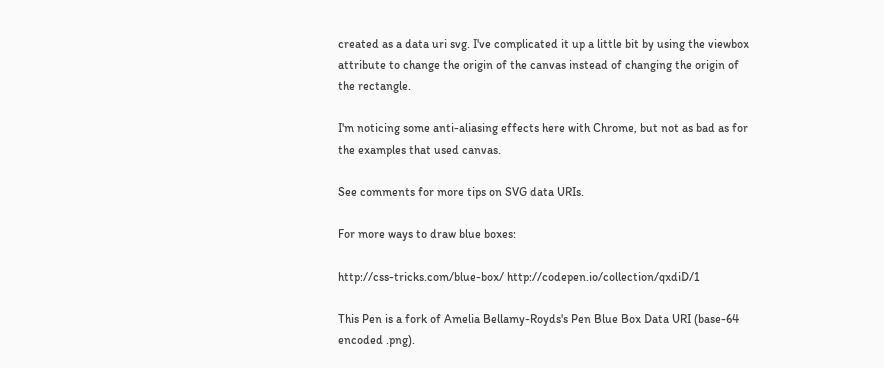created as a data uri svg. I've complicated it up a little bit by using the viewbox attribute to change the origin of the canvas instead of changing the origin of the rectangle.

I'm noticing some anti-aliasing effects here with Chrome, but not as bad as for the examples that used canvas.

See comments for more tips on SVG data URIs.

For more ways to draw blue boxes:

http://css-tricks.com/blue-box/ http://codepen.io/collection/qxdiD/1

This Pen is a fork of Amelia Bellamy-Royds's Pen Blue Box Data URI (base-64 encoded .png).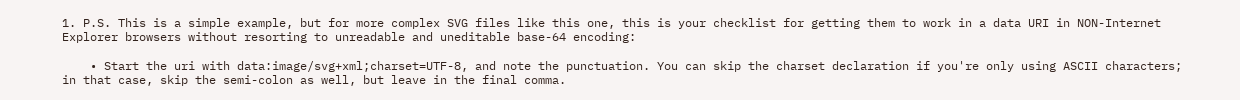1. P.S. This is a simple example, but for more complex SVG files like this one, this is your checklist for getting them to work in a data URI in NON-Internet Explorer browsers without resorting to unreadable and uneditable base-64 encoding:

    • Start the uri with data:image/svg+xml;charset=UTF-8, and note the punctuation. You can skip the charset declaration if you're only using ASCII characters; in that case, skip the semi-colon as well, but leave in the final comma.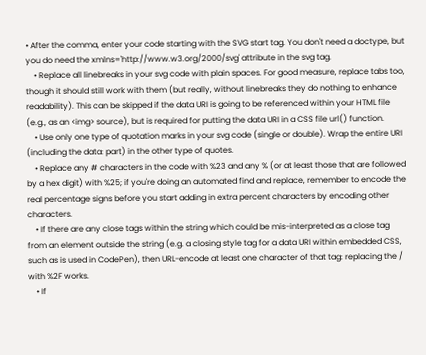• After the comma, enter your code starting with the SVG start tag. You don't need a doctype, but you do need the xmlns='http://www.w3.org/2000/svg' attribute in the svg tag.
    • Replace all linebreaks in your svg code with plain spaces. For good measure, replace tabs too, though it should still work with them (but really, without linebreaks they do nothing to enhance readability). This can be skipped if the data URI is going to be referenced within your HTML file (e.g., as an <img> source), but is required for putting the data URI in a CSS file url() function.
    • Use only one type of quotation marks in your svg code (single or double). Wrap the entire URI (including the data: part) in the other type of quotes.
    • Replace any # characters in the code with %23 and any % (or at least those that are followed by a hex digit) with %25; if you're doing an automated find and replace, remember to encode the real percentage signs before you start adding in extra percent characters by encoding other characters.
    • If there are any close tags within the string which could be mis-interpreted as a close tag from an element outside the string (e.g. a closing style tag for a data URI within embedded CSS, such as is used in CodePen), then URL-encode at least one character of that tag: replacing the / with %2F works.
    • If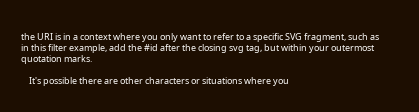the URI is in a context where you only want to refer to a specific SVG fragment, such as in this filter example, add the #id after the closing svg tag, but within your outermost quotation marks.

    It's possible there are other characters or situations where you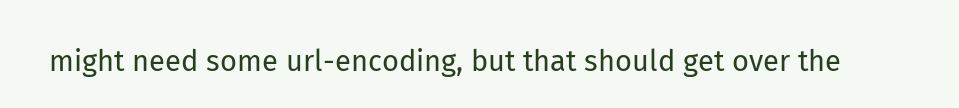might need some url-encoding, but that should get over the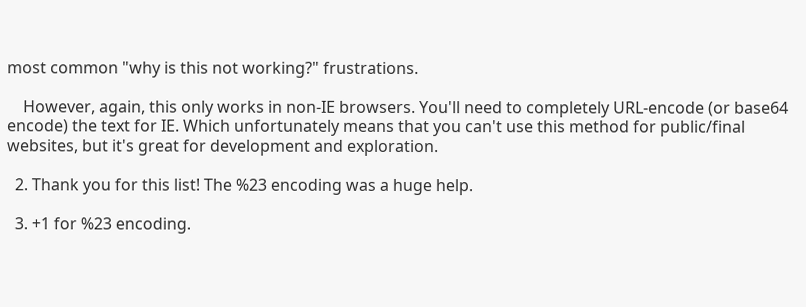most common "why is this not working?" frustrations.

    However, again, this only works in non-IE browsers. You'll need to completely URL-encode (or base64 encode) the text for IE. Which unfortunately means that you can't use this method for public/final websites, but it's great for development and exploration.

  2. Thank you for this list! The %23 encoding was a huge help.

  3. +1 for %23 encoding.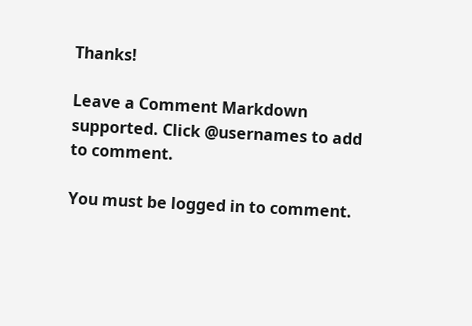Thanks!

Leave a Comment Markdown supported. Click @usernames to add to comment.

You must be logged in to comment.